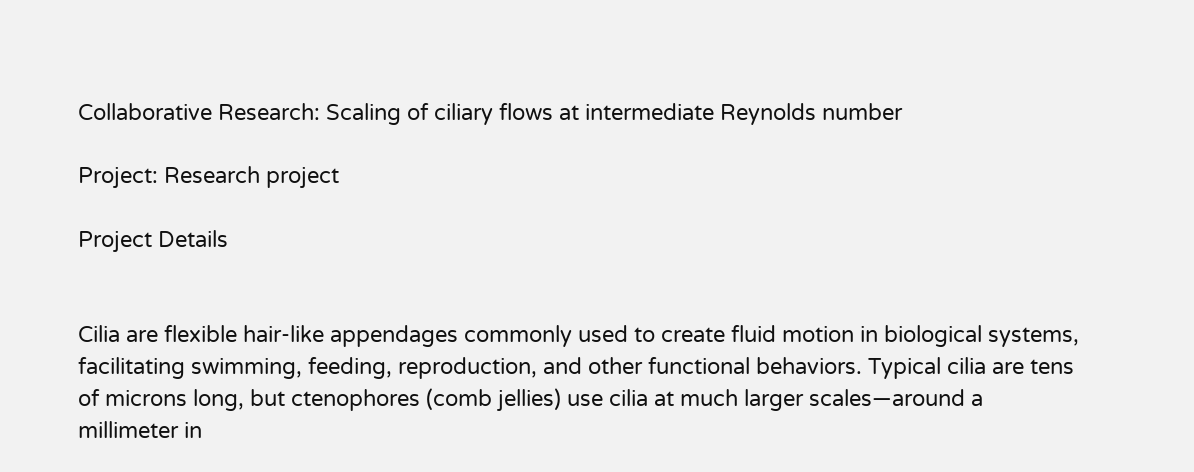Collaborative Research: Scaling of ciliary flows at intermediate Reynolds number

Project: Research project

Project Details


Cilia are flexible hair-like appendages commonly used to create fluid motion in biological systems, facilitating swimming, feeding, reproduction, and other functional behaviors. Typical cilia are tens of microns long, but ctenophores (comb jellies) use cilia at much larger scales—around a millimeter in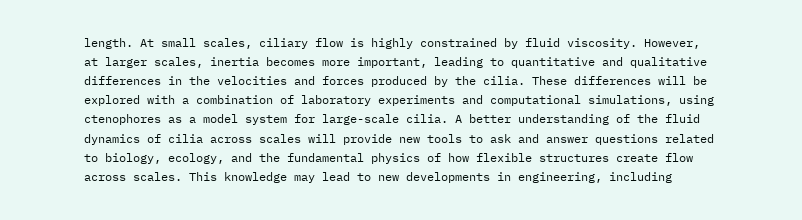length. At small scales, ciliary flow is highly constrained by fluid viscosity. However, at larger scales, inertia becomes more important, leading to quantitative and qualitative differences in the velocities and forces produced by the cilia. These differences will be explored with a combination of laboratory experiments and computational simulations, using ctenophores as a model system for large-scale cilia. A better understanding of the fluid dynamics of cilia across scales will provide new tools to ask and answer questions related to biology, ecology, and the fundamental physics of how flexible structures create flow across scales. This knowledge may lead to new developments in engineering, including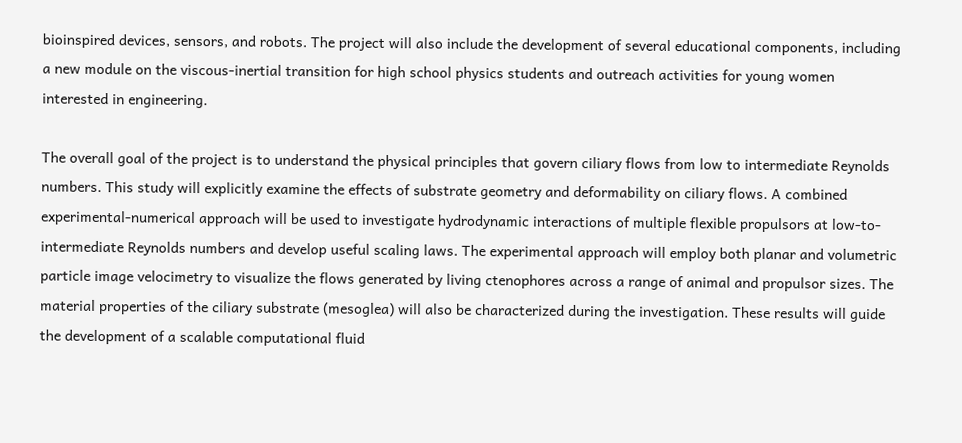bioinspired devices, sensors, and robots. The project will also include the development of several educational components, including a new module on the viscous-inertial transition for high school physics students and outreach activities for young women interested in engineering.

The overall goal of the project is to understand the physical principles that govern ciliary flows from low to intermediate Reynolds numbers. This study will explicitly examine the effects of substrate geometry and deformability on ciliary flows. A combined experimental-numerical approach will be used to investigate hydrodynamic interactions of multiple flexible propulsors at low-to-intermediate Reynolds numbers and develop useful scaling laws. The experimental approach will employ both planar and volumetric particle image velocimetry to visualize the flows generated by living ctenophores across a range of animal and propulsor sizes. The material properties of the ciliary substrate (mesoglea) will also be characterized during the investigation. These results will guide the development of a scalable computational fluid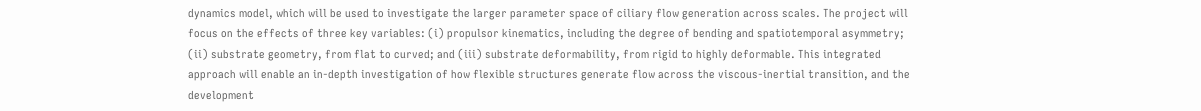dynamics model, which will be used to investigate the larger parameter space of ciliary flow generation across scales. The project will focus on the effects of three key variables: (i) propulsor kinematics, including the degree of bending and spatiotemporal asymmetry; (ii) substrate geometry, from flat to curved; and (iii) substrate deformability, from rigid to highly deformable. This integrated approach will enable an in-depth investigation of how flexible structures generate flow across the viscous-inertial transition, and the development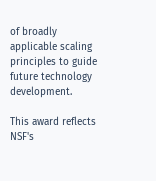of broadly applicable scaling principles to guide future technology development.

This award reflects NSF's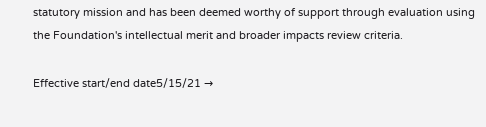statutory mission and has been deemed worthy of support through evaluation using the Foundation's intellectual merit and broader impacts review criteria.

Effective start/end date5/15/21 →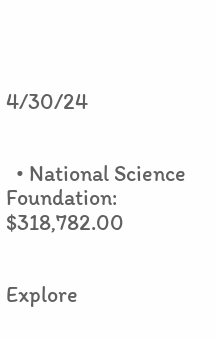4/30/24


  • National Science Foundation: $318,782.00


Explore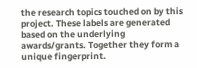the research topics touched on by this project. These labels are generated based on the underlying awards/grants. Together they form a unique fingerprint.